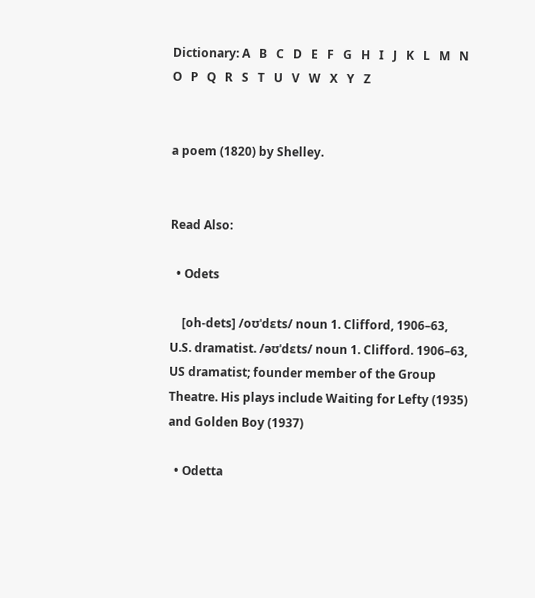Dictionary: A   B   C   D   E   F   G   H   I   J   K   L   M   N   O   P   Q   R   S   T   U   V   W   X   Y   Z


a poem (1820) by Shelley.


Read Also:

  • Odets

    [oh-dets] /oʊˈdɛts/ noun 1. Clifford, 1906–63, U.S. dramatist. /əʊˈdɛts/ noun 1. Clifford. 1906–63, US dramatist; founder member of the Group Theatre. His plays include Waiting for Lefty (1935) and Golden Boy (1937)

  • Odetta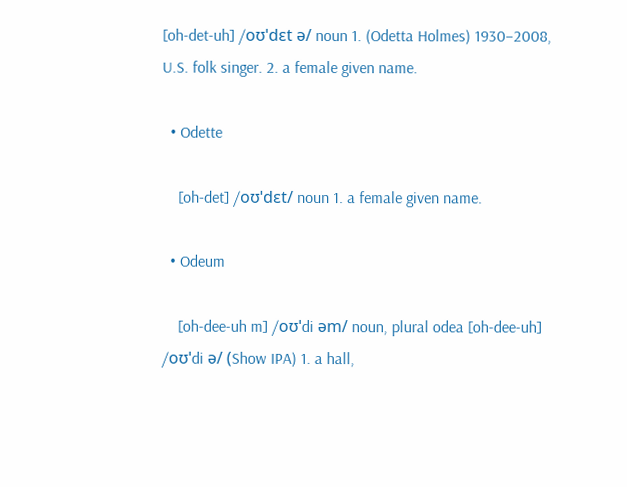[oh-det-uh] /oʊˈdɛt ə/ noun 1. (Odetta Holmes) 1930–2008, U.S. folk singer. 2. a female given name.

  • Odette

    [oh-det] /oʊˈdɛt/ noun 1. a female given name.

  • Odeum

    [oh-dee-uh m] /oʊˈdi əm/ noun, plural odea [oh-dee-uh] /oʊˈdi ə/ (Show IPA) 1. a hall,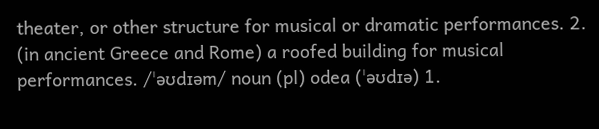theater, or other structure for musical or dramatic performances. 2. (in ancient Greece and Rome) a roofed building for musical performances. /ˈəʊdɪəm/ noun (pl) odea (ˈəʊdɪə) 1.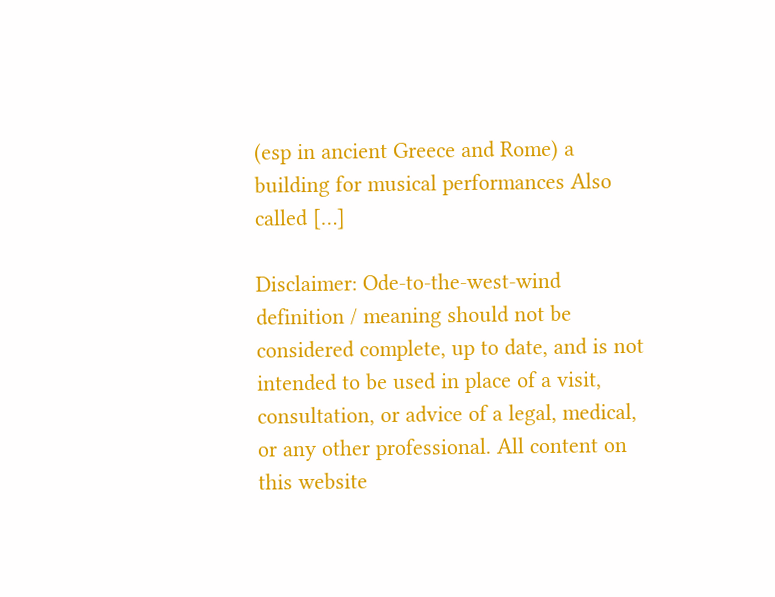(esp in ancient Greece and Rome) a building for musical performances Also called […]

Disclaimer: Ode-to-the-west-wind definition / meaning should not be considered complete, up to date, and is not intended to be used in place of a visit, consultation, or advice of a legal, medical, or any other professional. All content on this website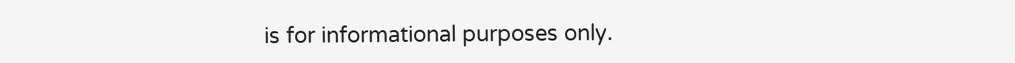is for informational purposes only.